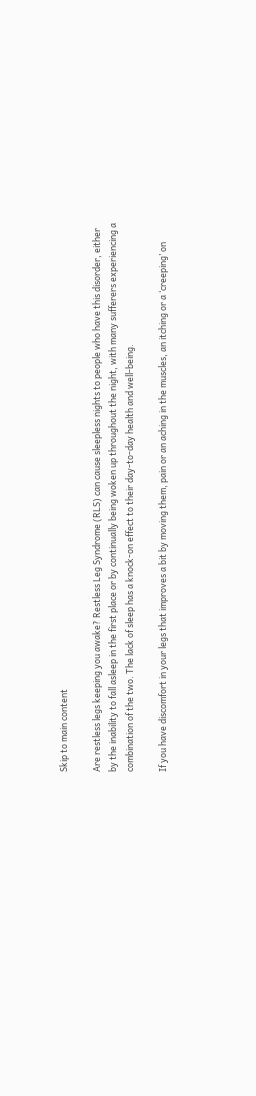Skip to main content

Are restless legs keeping you awake? Restless Leg Syndrome (RLS) can cause sleepless nights to people who have this disorder, either by the inability to fall asleep in the first place or by continually being woken up throughout the night, with many sufferers experiencing a combination of the two. The lack of sleep has a knock-on effect to their day-to-day health and well-being.

If you have discomfort in your legs that improves a bit by moving them, pain or an aching in the muscles, an itching or a ‘creeping’ on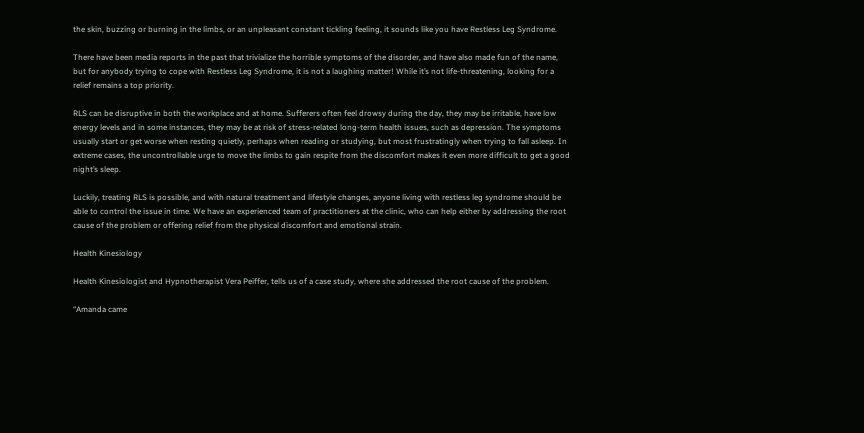the skin, buzzing or burning in the limbs, or an unpleasant constant tickling feeling, it sounds like you have Restless Leg Syndrome.

There have been media reports in the past that trivialize the horrible symptoms of the disorder, and have also made fun of the name, but for anybody trying to cope with Restless Leg Syndrome, it is not a laughing matter! While it’s not life-threatening, looking for a relief remains a top priority.

RLS can be disruptive in both the workplace and at home. Sufferers often feel drowsy during the day, they may be irritable, have low energy levels and in some instances, they may be at risk of stress-related long-term health issues, such as depression. The symptoms usually start or get worse when resting quietly, perhaps when reading or studying, but most frustratingly when trying to fall asleep. In extreme cases, the uncontrollable urge to move the limbs to gain respite from the discomfort makes it even more difficult to get a good night’s sleep.

Luckily, treating RLS is possible, and with natural treatment and lifestyle changes, anyone living with restless leg syndrome should be able to control the issue in time. We have an experienced team of practitioners at the clinic, who can help either by addressing the root cause of the problem or offering relief from the physical discomfort and emotional strain.

Health Kinesiology

Health Kinesiologist and Hypnotherapist Vera Peiffer, tells us of a case study, where she addressed the root cause of the problem.

“Amanda came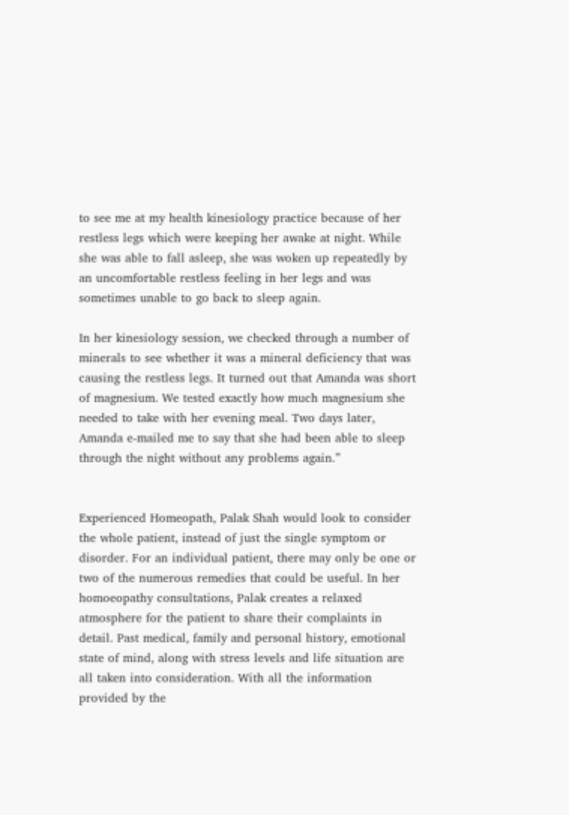to see me at my health kinesiology practice because of her restless legs which were keeping her awake at night. While she was able to fall asleep, she was woken up repeatedly by an uncomfortable restless feeling in her legs and was sometimes unable to go back to sleep again.

In her kinesiology session, we checked through a number of minerals to see whether it was a mineral deficiency that was causing the restless legs. It turned out that Amanda was short of magnesium. We tested exactly how much magnesium she needed to take with her evening meal. Two days later, Amanda e-mailed me to say that she had been able to sleep through the night without any problems again.”


Experienced Homeopath, Palak Shah would look to consider the whole patient, instead of just the single symptom or disorder. For an individual patient, there may only be one or two of the numerous remedies that could be useful. In her homoeopathy consultations, Palak creates a relaxed atmosphere for the patient to share their complaints in detail. Past medical, family and personal history, emotional state of mind, along with stress levels and life situation are all taken into consideration. With all the information provided by the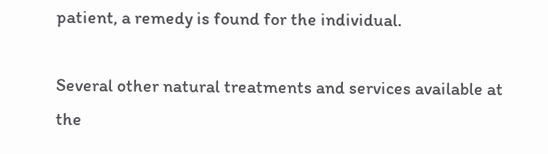patient, a remedy is found for the individual.

Several other natural treatments and services available at the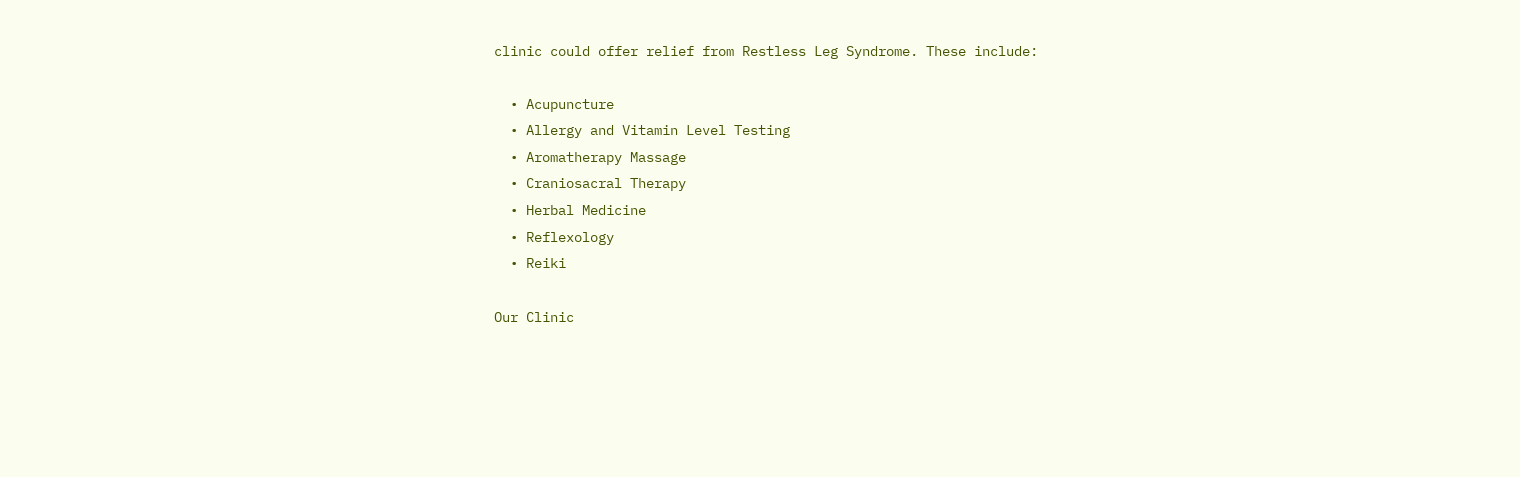clinic could offer relief from Restless Leg Syndrome. These include:

  • Acupuncture
  • Allergy and Vitamin Level Testing
  • Aromatherapy Massage
  • Craniosacral Therapy
  • Herbal Medicine
  • Reflexology
  • Reiki

Our Clinic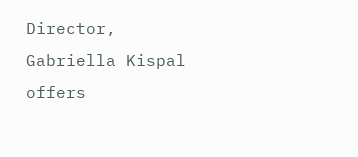Director, Gabriella Kispal offers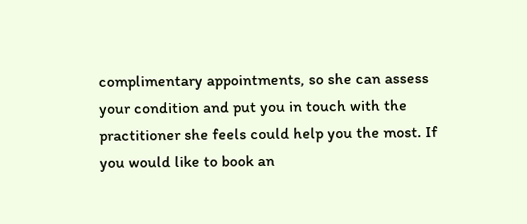complimentary appointments, so she can assess your condition and put you in touch with the practitioner she feels could help you the most. If you would like to book an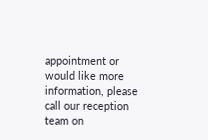appointment or would like more information, please call our reception team on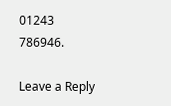01243 786946.

Leave a Reply